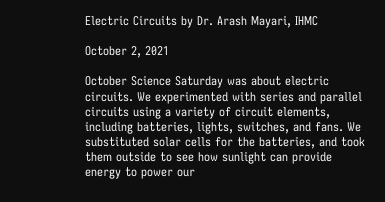Electric Circuits by Dr. Arash Mayari, IHMC

October 2, 2021

October Science Saturday was about electric circuits. We experimented with series and parallel circuits using a variety of circuit elements, including batteries, lights, switches, and fans. We substituted solar cells for the batteries, and took them outside to see how sunlight can provide energy to power our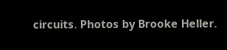circuits. Photos by Brooke Heller.